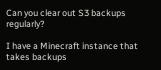Can you clear out S3 backups regularly?

I have a Minecraft instance that takes backups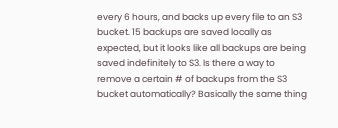every 6 hours, and backs up every file to an S3 bucket. 15 backups are saved locally as expected, but it looks like all backups are being saved indefinitely to S3. Is there a way to remove a certain # of backups from the S3 bucket automatically? Basically the same thing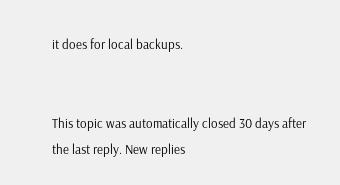it does for local backups.


This topic was automatically closed 30 days after the last reply. New replies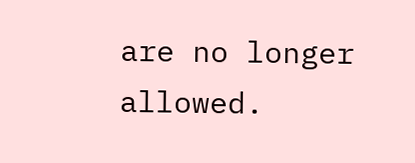are no longer allowed.